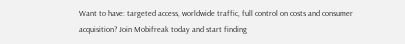Want to have: targeted access, worldwide traffic, full control on costs and consumer acquisition? Join Mobifreak today and start finding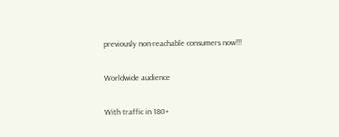previously non-reachable consumers now!!!

Worldwide audience

With traffic in 180+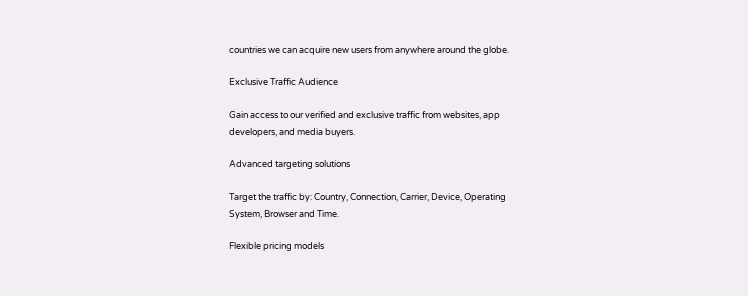countries we can acquire new users from anywhere around the globe.

Exclusive Traffic Audience

Gain access to our verified and exclusive traffic from websites, app developers, and media buyers.

Advanced targeting solutions

Target the traffic by: Country, Connection, Carrier, Device, Operating System, Browser and Time.

Flexible pricing models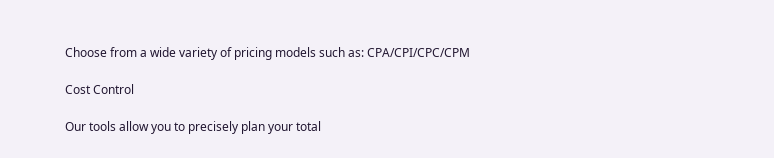Choose from a wide variety of pricing models such as: CPA/CPI/CPC/CPM

Cost Control

Our tools allow you to precisely plan your total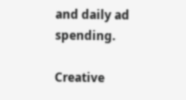and daily ad spending.

Creative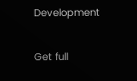Development

Get full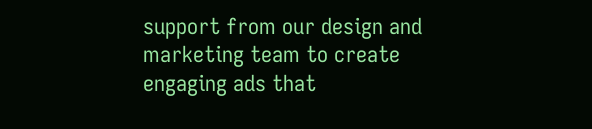support from our design and marketing team to create engaging ads that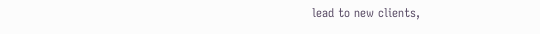lead to new clients,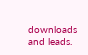downloads and leads.